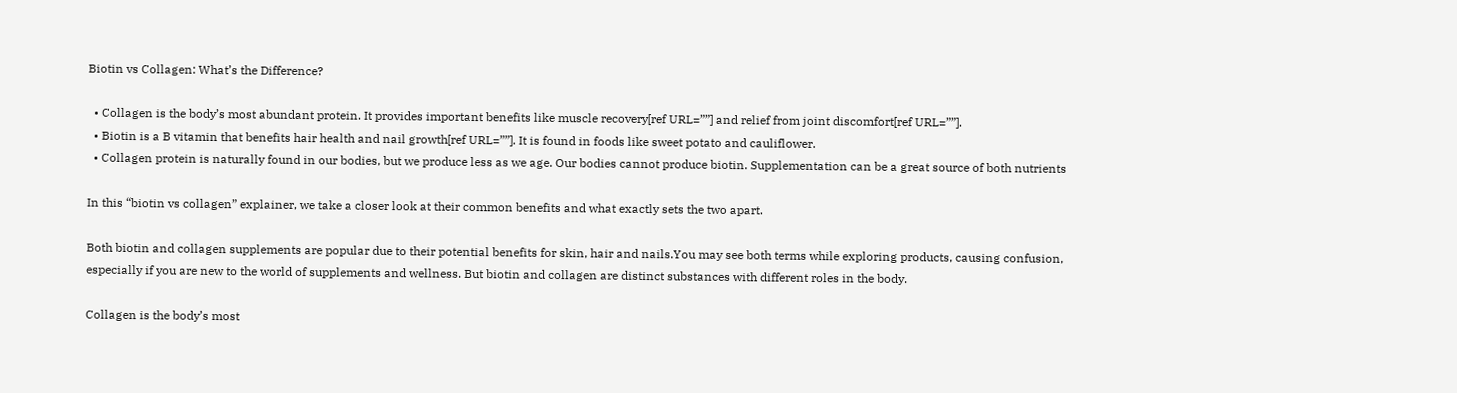Biotin vs Collagen: What’s the Difference?

  • Collagen is the body’s most abundant protein. It provides important benefits like muscle recovery[ref URL=””] and relief from joint discomfort[ref URL=””].
  • Biotin is a B vitamin that benefits hair health and nail growth[ref URL=””]. It is found in foods like sweet potato and cauliflower.
  • Collagen protein is naturally found in our bodies, but we produce less as we age. Our bodies cannot produce biotin. Supplementation can be a great source of both nutrients

In this “biotin vs collagen” explainer, we take a closer look at their common benefits and what exactly sets the two apart.

Both biotin and collagen supplements are popular due to their potential benefits for skin, hair and nails.You may see both terms while exploring products, causing confusion, especially if you are new to the world of supplements and wellness. But biotin and collagen are distinct substances with different roles in the body.

Collagen is the body’s most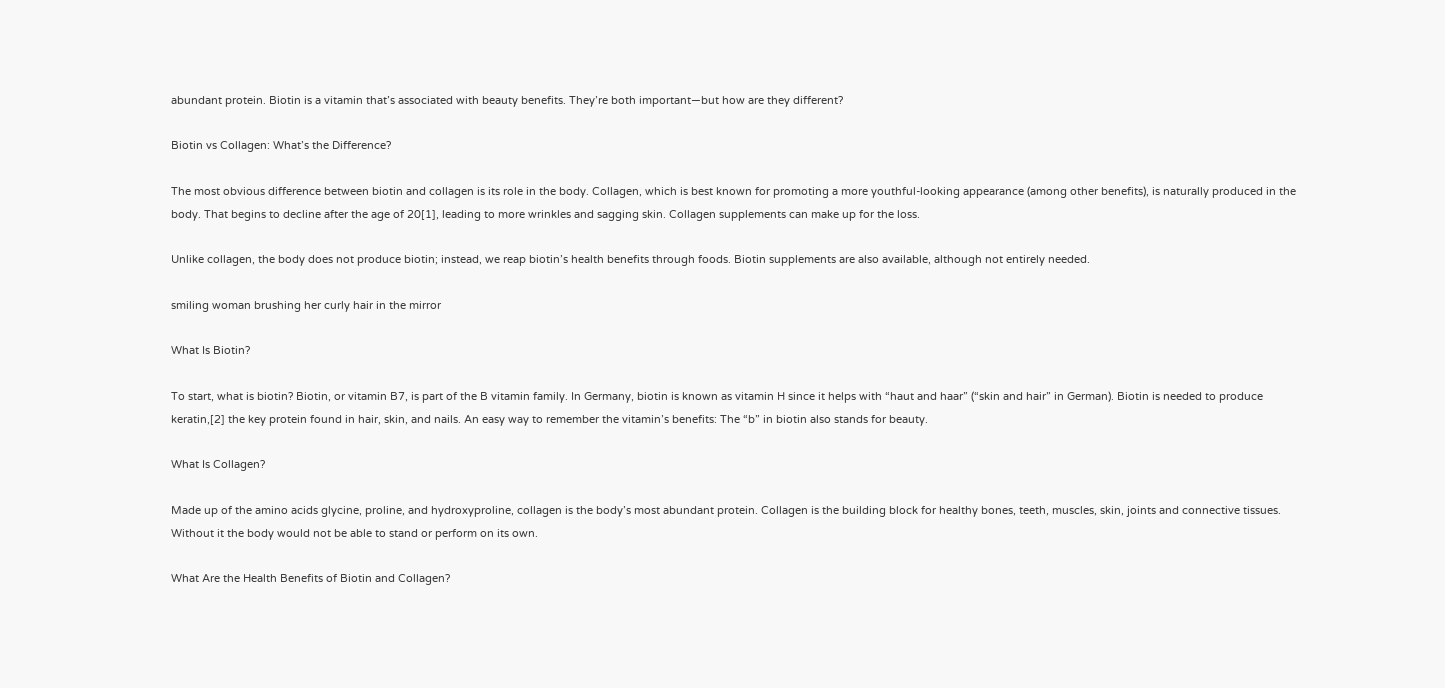abundant protein. Biotin is a vitamin that’s associated with beauty benefits. They’re both important—but how are they different?

Biotin vs Collagen: What’s the Difference?

The most obvious difference between biotin and collagen is its role in the body. Collagen, which is best known for promoting a more youthful-looking appearance (among other benefits), is naturally produced in the body. That begins to decline after the age of 20[1], leading to more wrinkles and sagging skin. Collagen supplements can make up for the loss.

Unlike collagen, the body does not produce biotin; instead, we reap biotin’s health benefits through foods. Biotin supplements are also available, although not entirely needed.

smiling woman brushing her curly hair in the mirror

What Is Biotin?

To start, what is biotin? Biotin, or vitamin B7, is part of the B vitamin family. In Germany, biotin is known as vitamin H since it helps with “haut and haar” (“skin and hair” in German). Biotin is needed to produce keratin,[2] the key protein found in hair, skin, and nails. An easy way to remember the vitamin’s benefits: The “b” in biotin also stands for beauty.

What Is Collagen?

Made up of the amino acids glycine, proline, and hydroxyproline, collagen is the body’s most abundant protein. Collagen is the building block for healthy bones, teeth, muscles, skin, joints and connective tissues. Without it the body would not be able to stand or perform on its own.

What Are the Health Benefits of Biotin and Collagen?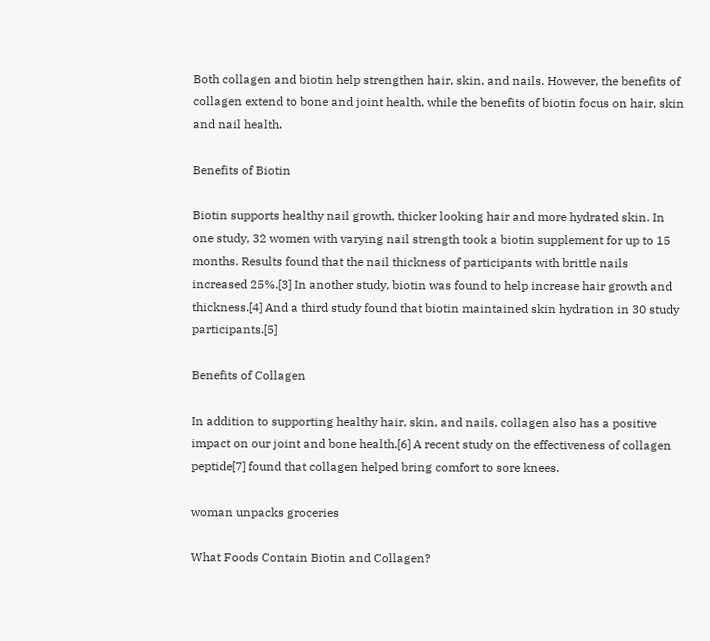Both collagen and biotin help strengthen hair, skin, and nails. However, the benefits of collagen extend to bone and joint health, while the benefits of biotin focus on hair, skin and nail health.

Benefits of Biotin

Biotin supports healthy nail growth, thicker looking hair and more hydrated skin. In one study, 32 women with varying nail strength took a biotin supplement for up to 15 months. Results found that the nail thickness of participants with brittle nails increased 25%.[3] In another study, biotin was found to help increase hair growth and thickness.[4] And a third study found that biotin maintained skin hydration in 30 study participants.[5]

Benefits of Collagen

In addition to supporting healthy hair, skin, and nails, collagen also has a positive impact on our joint and bone health.[6] A recent study on the effectiveness of collagen peptide[7] found that collagen helped bring comfort to sore knees.

woman unpacks groceries

What Foods Contain Biotin and Collagen?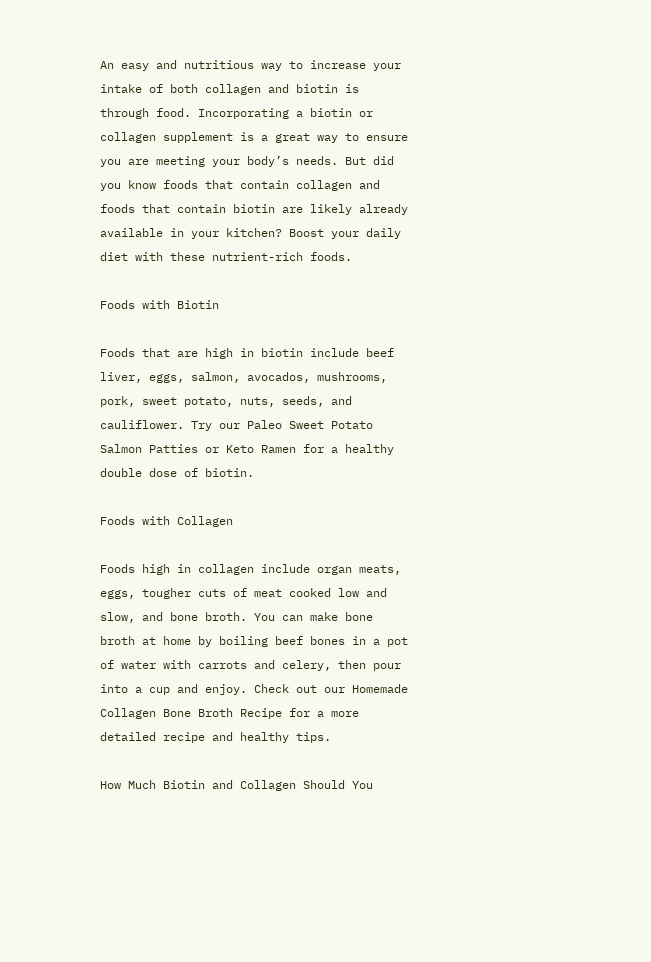An easy and nutritious way to increase your intake of both collagen and biotin is through food. Incorporating a biotin or collagen supplement is a great way to ensure you are meeting your body’s needs. But did you know foods that contain collagen and foods that contain biotin are likely already available in your kitchen? Boost your daily diet with these nutrient-rich foods.

Foods with Biotin

Foods that are high in biotin include beef liver, eggs, salmon, avocados, mushrooms, pork, sweet potato, nuts, seeds, and cauliflower. Try our Paleo Sweet Potato Salmon Patties or Keto Ramen for a healthy double dose of biotin.

Foods with Collagen

Foods high in collagen include organ meats, eggs, tougher cuts of meat cooked low and slow, and bone broth. You can make bone broth at home by boiling beef bones in a pot of water with carrots and celery, then pour into a cup and enjoy. Check out our Homemade Collagen Bone Broth Recipe for a more detailed recipe and healthy tips.

How Much Biotin and Collagen Should You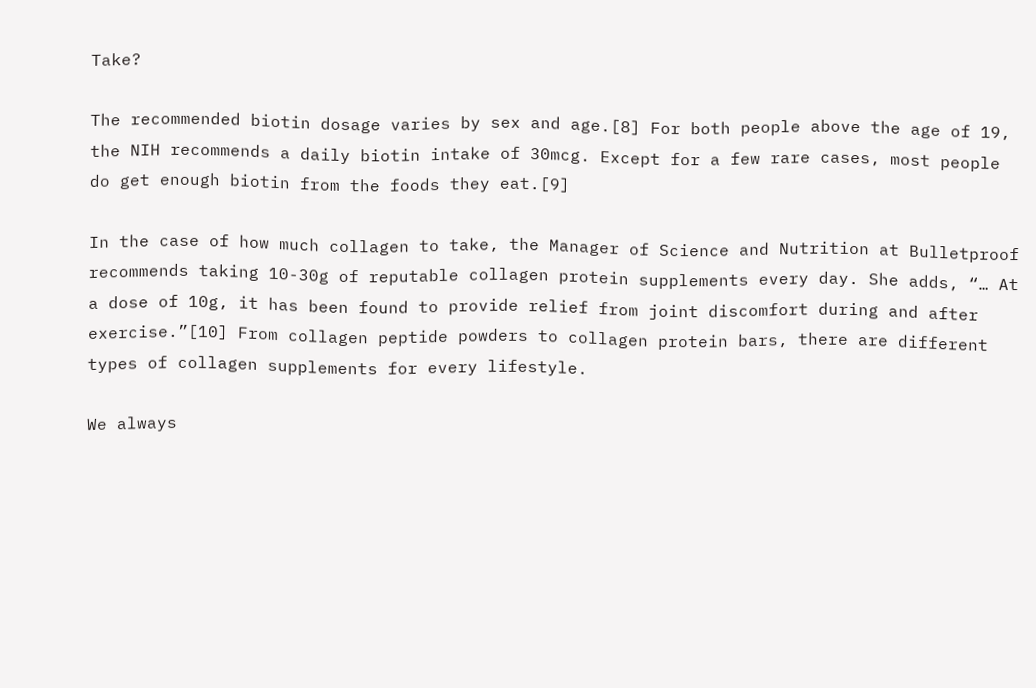Take?

The recommended biotin dosage varies by sex and age.[8] For both people above the age of 19, the NIH recommends a daily biotin intake of 30mcg. Except for a few rare cases, most people do get enough biotin from the foods they eat.[9]

In the case of how much collagen to take, the Manager of Science and Nutrition at Bulletproof recommends taking 10-30g of reputable collagen protein supplements every day. She adds, “… At a dose of 10g, it has been found to provide relief from joint discomfort during and after exercise.”[10] From collagen peptide powders to collagen protein bars, there are different types of collagen supplements for every lifestyle.

We always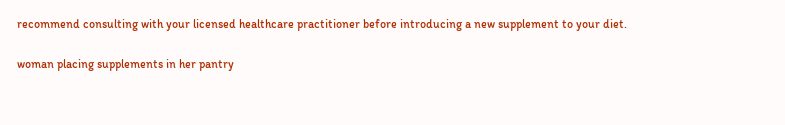recommend consulting with your licensed healthcare practitioner before introducing a new supplement to your diet.

woman placing supplements in her pantry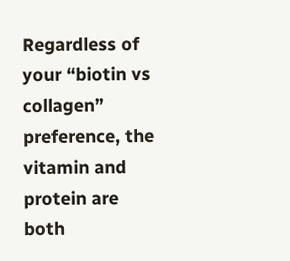Regardless of your “biotin vs collagen” preference, the vitamin and protein are both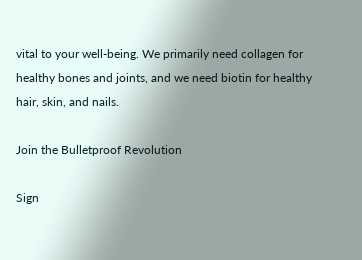vital to your well-being. We primarily need collagen for healthy bones and joints, and we need biotin for healthy hair, skin, and nails.

Join the Bulletproof Revolution

Sign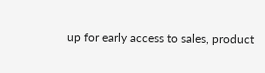up for early access to sales, product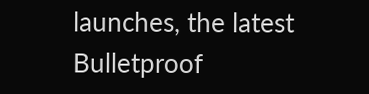launches, the latest Bulletproof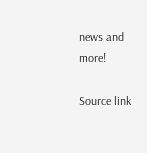news and more!

Source link